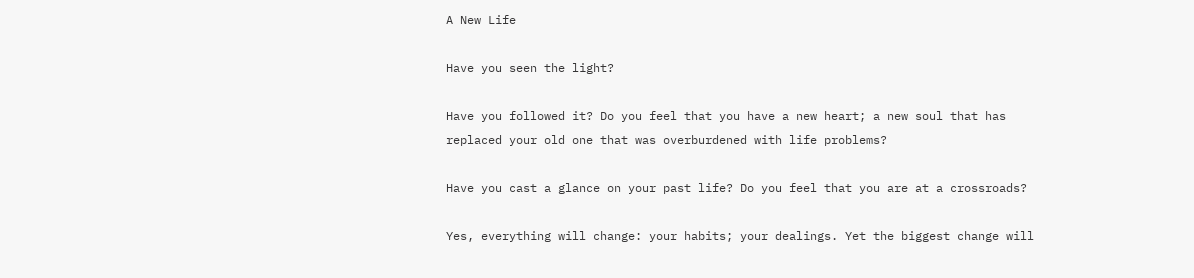A New Life

Have you seen the light?

Have you followed it? Do you feel that you have a new heart; a new soul that has replaced your old one that was overburdened with life problems?

Have you cast a glance on your past life? Do you feel that you are at a crossroads?

Yes, everything will change: your habits; your dealings. Yet the biggest change will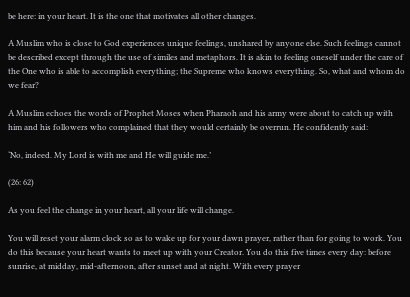be here: in your heart. It is the one that motivates all other changes.

A Muslim who is close to God experiences unique feelings, unshared by anyone else. Such feelings cannot be described except through the use of similes and metaphors. It is akin to feeling oneself under the care of the One who is able to accomplish everything; the Supreme who knows everything. So, what and whom do we fear?

A Muslim echoes the words of Prophet Moses when Pharaoh and his army were about to catch up with him and his followers who complained that they would certainly be overrun. He confidently said:

‘No, indeed. My Lord is with me and He will guide me.’

(26: 62)

As you feel the change in your heart, all your life will change.

You will reset your alarm clock so as to wake up for your dawn prayer, rather than for going to work. You do this because your heart wants to meet up with your Creator. You do this five times every day: before sunrise, at midday, mid-afternoon, after sunset and at night. With every prayer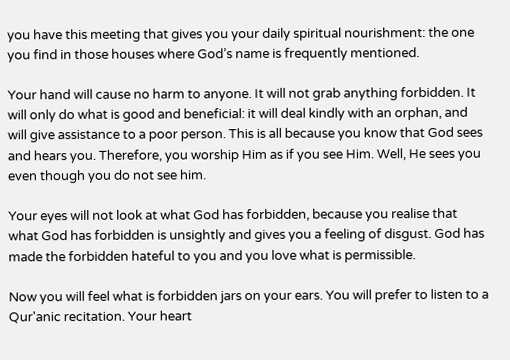you have this meeting that gives you your daily spiritual nourishment: the one you find in those houses where God’s name is frequently mentioned.

Your hand will cause no harm to anyone. It will not grab anything forbidden. It will only do what is good and beneficial: it will deal kindly with an orphan, and will give assistance to a poor person. This is all because you know that God sees and hears you. Therefore, you worship Him as if you see Him. Well, He sees you even though you do not see him.

Your eyes will not look at what God has forbidden, because you realise that what God has forbidden is unsightly and gives you a feeling of disgust. God has made the forbidden hateful to you and you love what is permissible.

Now you will feel what is forbidden jars on your ears. You will prefer to listen to a Qur'anic recitation. Your heart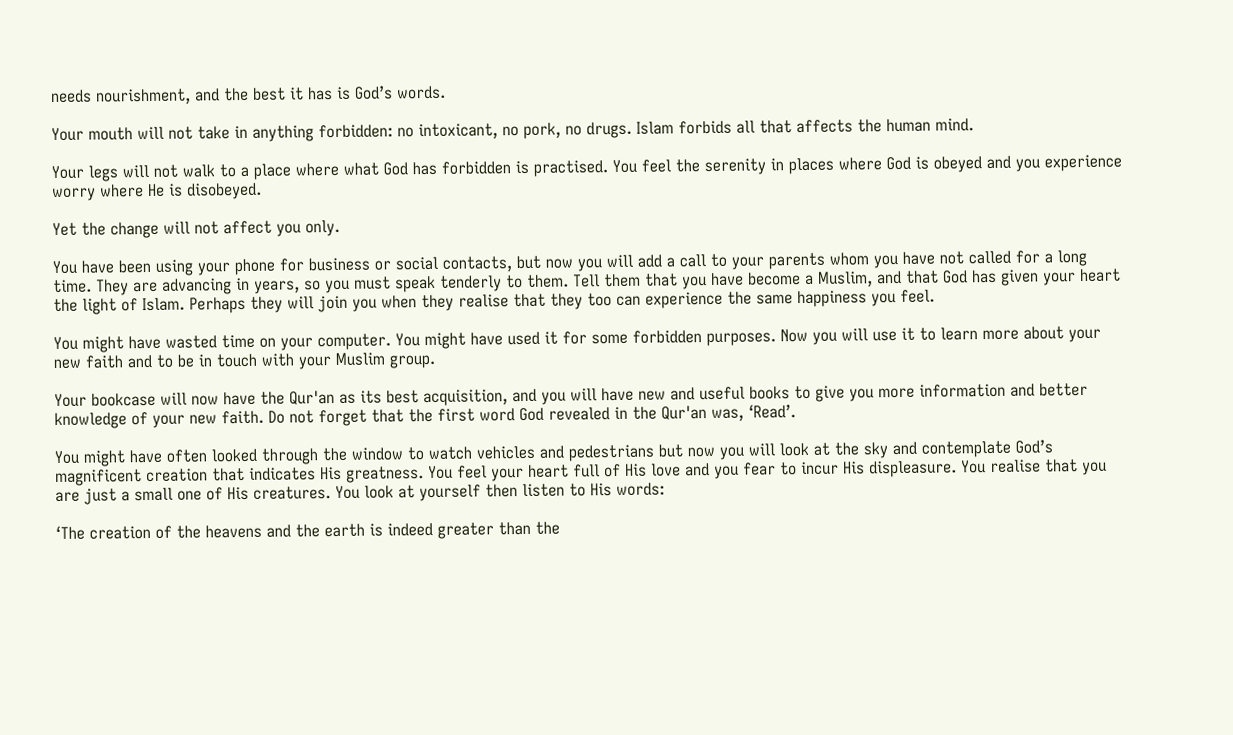needs nourishment, and the best it has is God’s words.

Your mouth will not take in anything forbidden: no intoxicant, no pork, no drugs. Islam forbids all that affects the human mind.

Your legs will not walk to a place where what God has forbidden is practised. You feel the serenity in places where God is obeyed and you experience worry where He is disobeyed.

Yet the change will not affect you only.

You have been using your phone for business or social contacts, but now you will add a call to your parents whom you have not called for a long time. They are advancing in years, so you must speak tenderly to them. Tell them that you have become a Muslim, and that God has given your heart the light of Islam. Perhaps they will join you when they realise that they too can experience the same happiness you feel.

You might have wasted time on your computer. You might have used it for some forbidden purposes. Now you will use it to learn more about your new faith and to be in touch with your Muslim group.

Your bookcase will now have the Qur'an as its best acquisition, and you will have new and useful books to give you more information and better knowledge of your new faith. Do not forget that the first word God revealed in the Qur'an was, ‘Read’.

You might have often looked through the window to watch vehicles and pedestrians but now you will look at the sky and contemplate God’s magnificent creation that indicates His greatness. You feel your heart full of His love and you fear to incur His displeasure. You realise that you are just a small one of His creatures. You look at yourself then listen to His words:

‘The creation of the heavens and the earth is indeed greater than the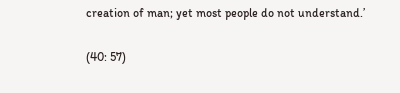creation of man; yet most people do not understand.’

(40: 57)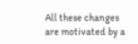All these changes are motivated by a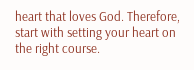heart that loves God. Therefore, start with setting your heart on the right course.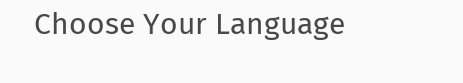Choose Your Language